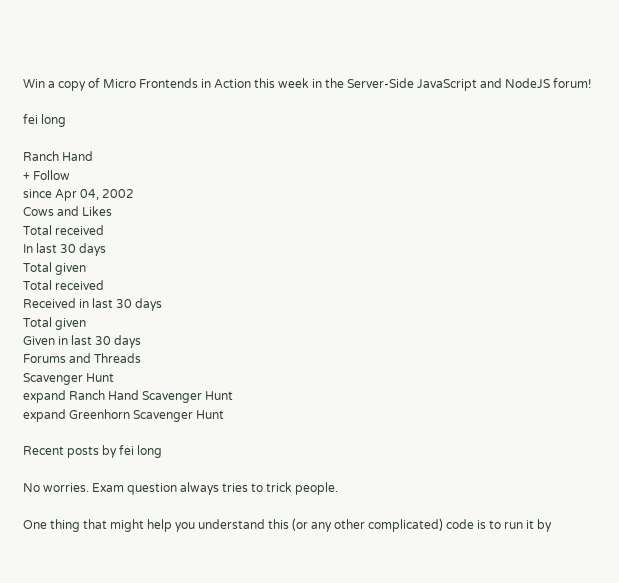Win a copy of Micro Frontends in Action this week in the Server-Side JavaScript and NodeJS forum!

fei long

Ranch Hand
+ Follow
since Apr 04, 2002
Cows and Likes
Total received
In last 30 days
Total given
Total received
Received in last 30 days
Total given
Given in last 30 days
Forums and Threads
Scavenger Hunt
expand Ranch Hand Scavenger Hunt
expand Greenhorn Scavenger Hunt

Recent posts by fei long

No worries. Exam question always tries to trick people.

One thing that might help you understand this (or any other complicated) code is to run it by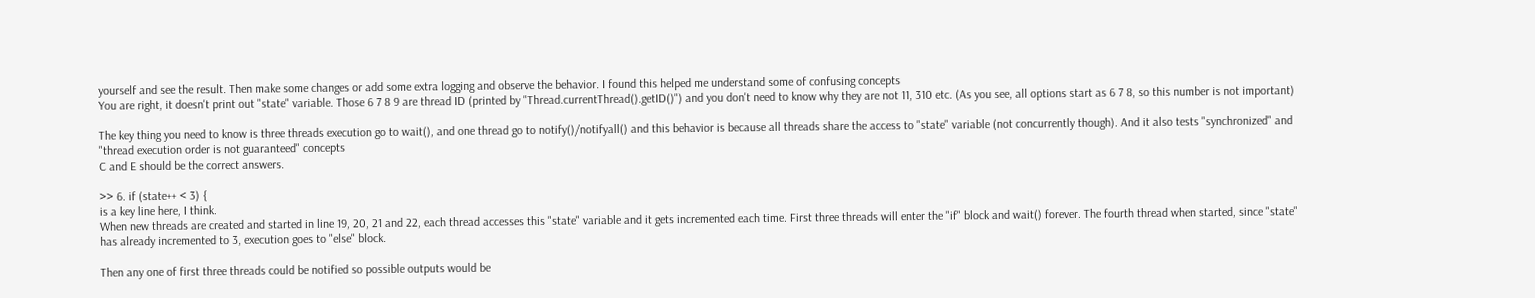yourself and see the result. Then make some changes or add some extra logging and observe the behavior. I found this helped me understand some of confusing concepts
You are right, it doesn't print out "state" variable. Those 6 7 8 9 are thread ID (printed by "Thread.currentThread().getID()") and you don't need to know why they are not 11, 310 etc. (As you see, all options start as 6 7 8, so this number is not important)

The key thing you need to know is three threads execution go to wait(), and one thread go to notify()/notifyall() and this behavior is because all threads share the access to "state" variable (not concurrently though). And it also tests "synchronized" and "thread execution order is not guaranteed" concepts
C and E should be the correct answers.

>> 6. if (state++ < 3) {
is a key line here, I think.
When new threads are created and started in line 19, 20, 21 and 22, each thread accesses this "state" variable and it gets incremented each time. First three threads will enter the "if" block and wait() forever. The fourth thread when started, since "state" has already incremented to 3, execution goes to "else" block.

Then any one of first three threads could be notified so possible outputs would be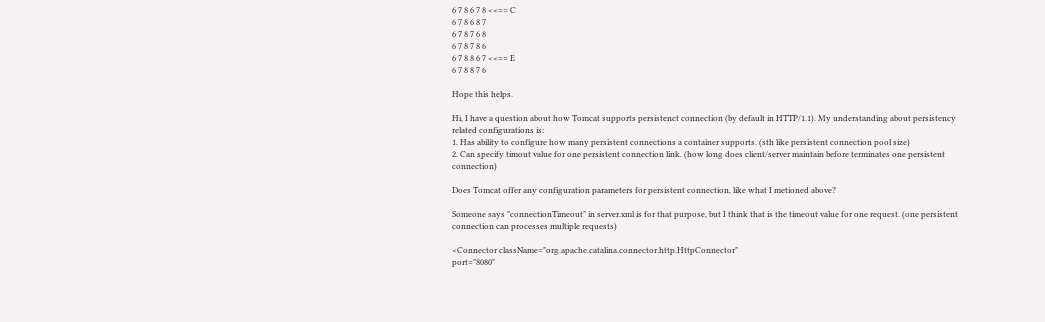6 7 8 6 7 8 <<== C
6 7 8 6 8 7
6 7 8 7 6 8
6 7 8 7 8 6
6 7 8 8 6 7 <<== E
6 7 8 8 7 6

Hope this helps.

Hi, I have a question about how Tomcat supports persistenct connection (by default in HTTP/1.1). My understanding about persistency related configurations is:
1. Has ability to configure how many persistent connections a container supports. (sth like persistent connection pool size)
2. Can specify timout value for one persistent connection link. (how long does client/server maintain before terminates one persistent connection)

Does Tomcat offer any configuration parameters for persistent connection, like what I metioned above?

Someone says "connectionTimeout" in server.xml is for that purpose, but I think that is the timeout value for one request. (one persistent connection can processes multiple requests)

<Connector className="org.apache.catalina.connector.http.HttpConnector"
port="8080"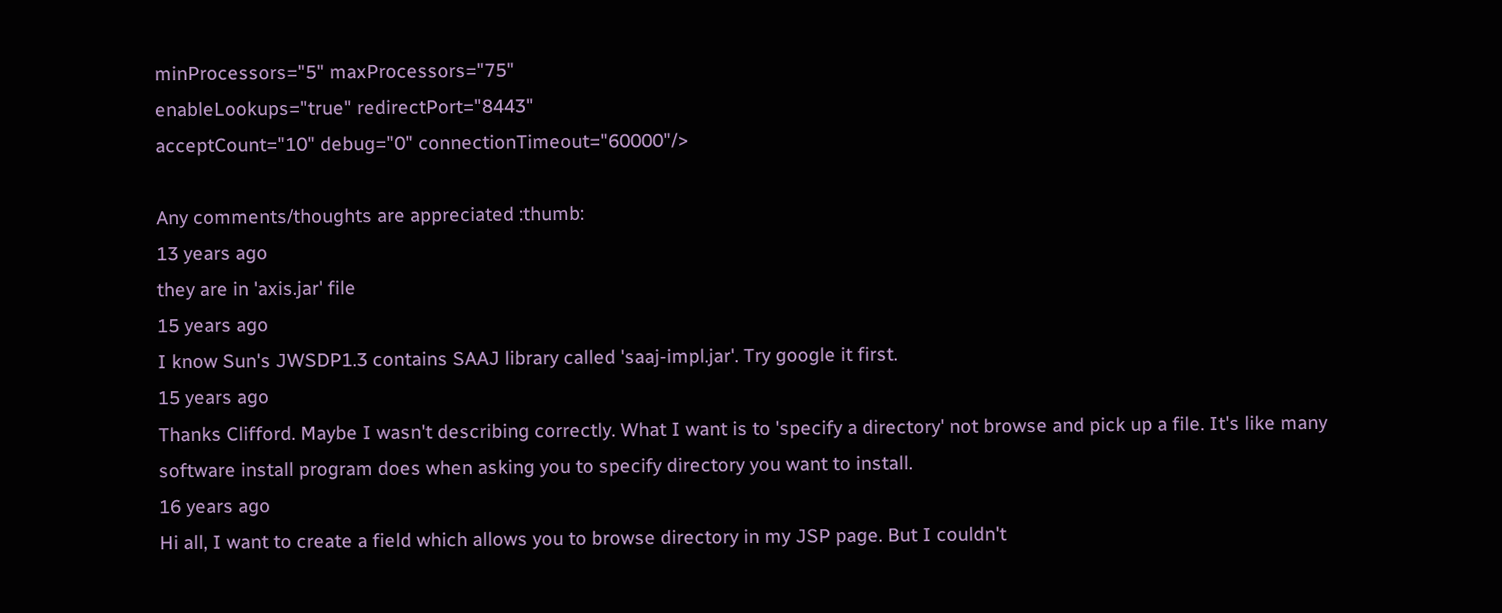minProcessors="5" maxProcessors="75"
enableLookups="true" redirectPort="8443"
acceptCount="10" debug="0" connectionTimeout="60000"/>

Any comments/thoughts are appreciated :thumb:
13 years ago
they are in 'axis.jar' file
15 years ago
I know Sun's JWSDP1.3 contains SAAJ library called 'saaj-impl.jar'. Try google it first.
15 years ago
Thanks Clifford. Maybe I wasn't describing correctly. What I want is to 'specify a directory' not browse and pick up a file. It's like many software install program does when asking you to specify directory you want to install.
16 years ago
Hi all, I want to create a field which allows you to browse directory in my JSP page. But I couldn't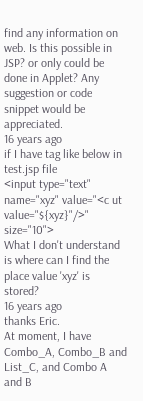find any information on web. Is this possible in JSP? or only could be done in Applet? Any suggestion or code snippet would be appreciated.
16 years ago
if I have tag like below in test.jsp file
<input type="text" name="xyz" value="<c ut value="${xyz}"/>" size="10">
What I don't understand is where can I find the place value 'xyz' is stored?
16 years ago
thanks Eric.
At moment, I have Combo_A, Combo_B and List_C, and Combo A and B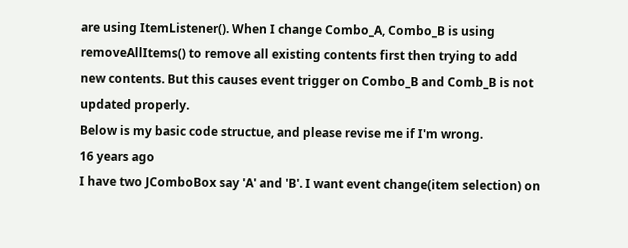are using ItemListener(). When I change Combo_A, Combo_B is using removeAllItems() to remove all existing contents first then trying to add new contents. But this causes event trigger on Combo_B and Comb_B is not updated properly.
Below is my basic code structue, and please revise me if I'm wrong.
16 years ago
I have two JComboBox say 'A' and 'B'. I want event change(item selection) on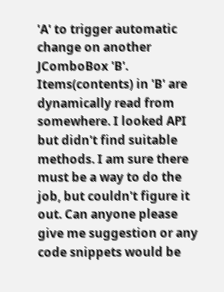'A' to trigger automatic change on another JComboBox 'B'. Items(contents) in 'B' are dynamically read from somewhere. I looked API but didn't find suitable methods. I am sure there must be a way to do the job, but couldn't figure it out. Can anyone please give me suggestion or any code snippets would be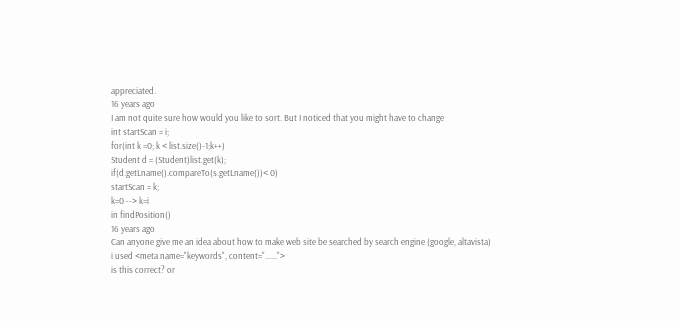appreciated.
16 years ago
I am not quite sure how would you like to sort. But I noticed that you might have to change
int startScan = i;
for(int k =0; k < list.size()-1;k++)
Student d = (Student)list.get(k);
if(d.getLname().compareTo(s.getLname())< 0)
startScan = k;
k=0 --> k=i
in findPosition()
16 years ago
Can anyone give me an idea about how to make web site be searched by search engine (google, altavista)
i used <meta name="keywords", content="......">
is this correct? or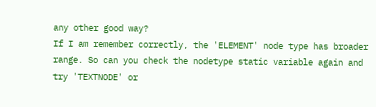any other good way?
If I am remember correctly, the 'ELEMENT' node type has broader range. So can you check the nodetype static variable again and try 'TEXTNODE' or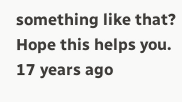something like that? Hope this helps you.
17 years ago